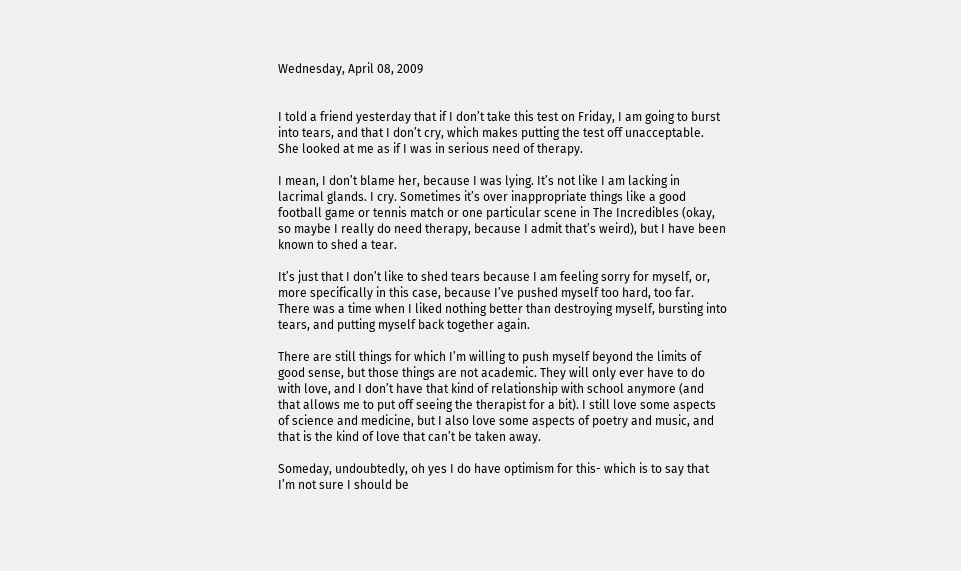Wednesday, April 08, 2009


I told a friend yesterday that if I don’t take this test on Friday, I am going to burst into tears, and that I don’t cry, which makes putting the test off unacceptable. She looked at me as if I was in serious need of therapy.

I mean, I don’t blame her, because I was lying. It’s not like I am lacking in lacrimal glands. I cry. Sometimes it’s over inappropriate things like a good football game or tennis match or one particular scene in The Incredibles (okay, so maybe I really do need therapy, because I admit that’s weird), but I have been known to shed a tear.

It’s just that I don’t like to shed tears because I am feeling sorry for myself, or, more specifically in this case, because I’ve pushed myself too hard, too far. There was a time when I liked nothing better than destroying myself, bursting into tears, and putting myself back together again.

There are still things for which I’m willing to push myself beyond the limits of good sense, but those things are not academic. They will only ever have to do with love, and I don’t have that kind of relationship with school anymore (and that allows me to put off seeing the therapist for a bit). I still love some aspects of science and medicine, but I also love some aspects of poetry and music, and that is the kind of love that can’t be taken away.

Someday, undoubtedly, oh yes I do have optimism for this- which is to say that I’m not sure I should be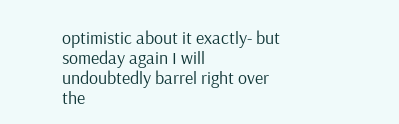optimistic about it exactly- but someday again I will undoubtedly barrel right over the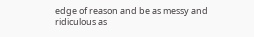edge of reason and be as messy and ridiculous as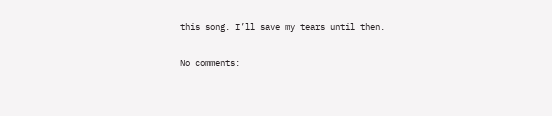this song. I’ll save my tears until then.

No comments: